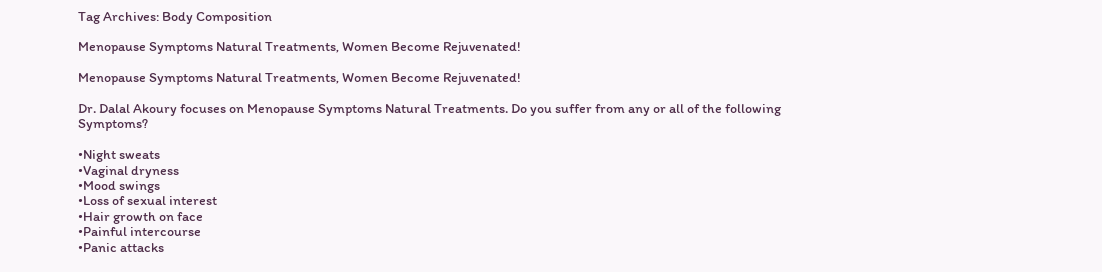Tag Archives: Body Composition

Menopause Symptoms Natural Treatments, Women Become Rejuvenated!

Menopause Symptoms Natural Treatments, Women Become Rejuvenated!

Dr. Dalal Akoury focuses on Menopause Symptoms Natural Treatments. Do you suffer from any or all of the following Symptoms?

•Night sweats
•Vaginal dryness
•Mood swings
•Loss of sexual interest
•Hair growth on face
•Painful intercourse
•Panic attacks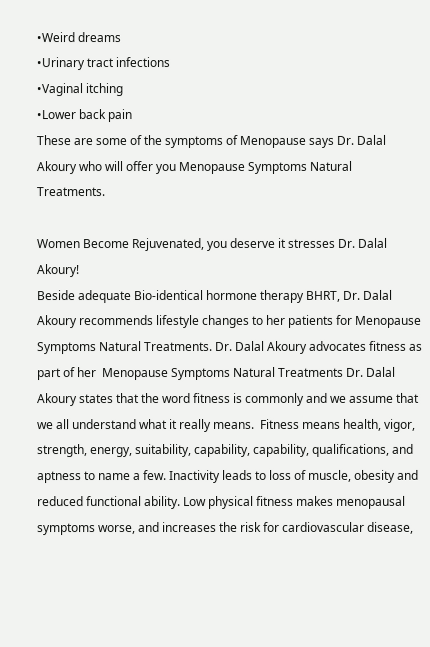•Weird dreams
•Urinary tract infections
•Vaginal itching
•Lower back pain
These are some of the symptoms of Menopause says Dr. Dalal Akoury who will offer you Menopause Symptoms Natural Treatments.

Women Become Rejuvenated, you deserve it stresses Dr. Dalal Akoury!
Beside adequate Bio-identical hormone therapy BHRT, Dr. Dalal Akoury recommends lifestyle changes to her patients for Menopause Symptoms Natural Treatments. Dr. Dalal Akoury advocates fitness as part of her  Menopause Symptoms Natural Treatments Dr. Dalal Akoury states that the word fitness is commonly and we assume that we all understand what it really means.  Fitness means health, vigor, strength, energy, suitability, capability, capability, qualifications, and aptness to name a few. Inactivity leads to loss of muscle, obesity and reduced functional ability. Low physical fitness makes menopausal symptoms worse, and increases the risk for cardiovascular disease,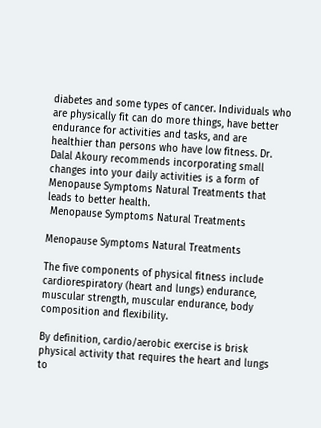diabetes and some types of cancer. Individuals who are physically fit can do more things, have better endurance for activities and tasks, and are healthier than persons who have low fitness. Dr. Dalal Akoury recommends incorporating small changes into your daily activities is a form of Menopause Symptoms Natural Treatments that leads to better health.
 Menopause Symptoms Natural Treatments

Menopause Symptoms Natural Treatments

The five components of physical fitness include cardiorespiratory (heart and lungs) endurance, muscular strength, muscular endurance, body composition and flexibility.

By definition, cardio/aerobic exercise is brisk physical activity that requires the heart and lungs to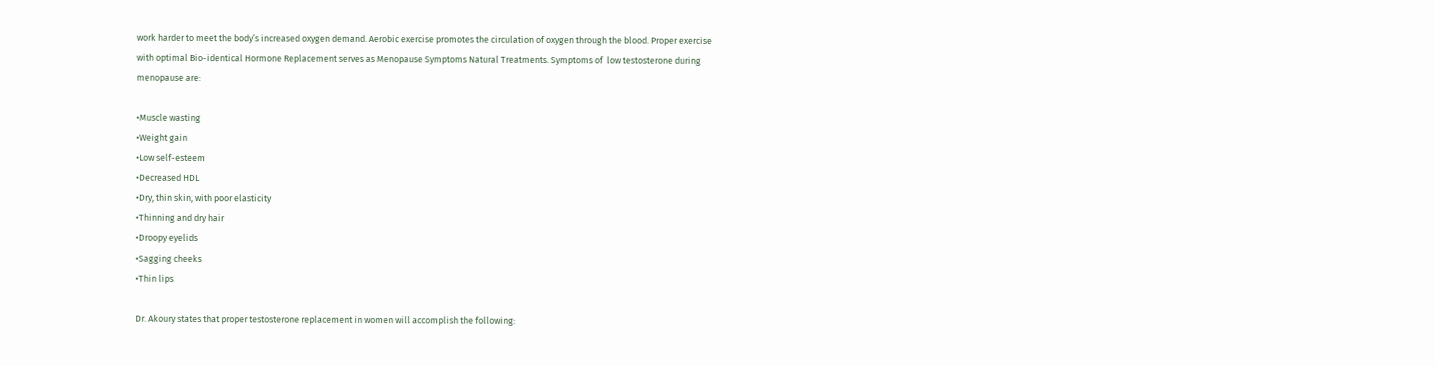work harder to meet the body’s increased oxygen demand. Aerobic exercise promotes the circulation of oxygen through the blood. Proper exercise with optimal Bio-identical Hormone Replacement serves as Menopause Symptoms Natural Treatments. Symptoms of  low testosterone during menopause are:

•Muscle wasting
•Weight gain
•Low self-esteem
•Decreased HDL
•Dry, thin skin, with poor elasticity
•Thinning and dry hair
•Droopy eyelids
•Sagging cheeks
•Thin lips

Dr. Akoury states that proper testosterone replacement in women will accomplish the following: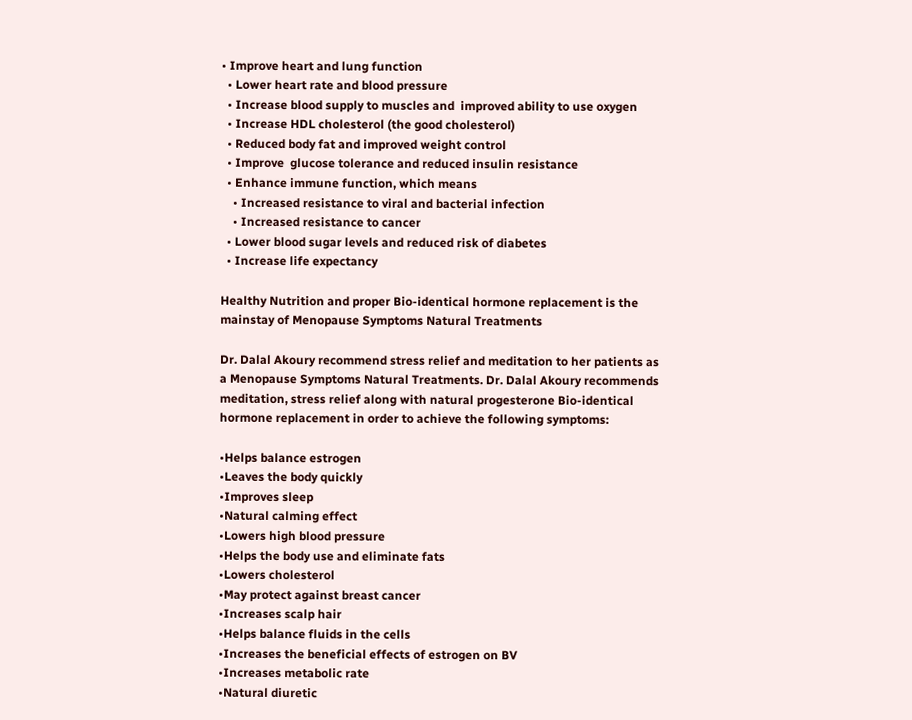• Improve heart and lung function
  • Lower heart rate and blood pressure
  • Increase blood supply to muscles and  improved ability to use oxygen
  • Increase HDL cholesterol (the good cholesterol)
  • Reduced body fat and improved weight control
  • Improve  glucose tolerance and reduced insulin resistance
  • Enhance immune function, which means
    • Increased resistance to viral and bacterial infection
    • Increased resistance to cancer
  • Lower blood sugar levels and reduced risk of diabetes
  • Increase life expectancy

Healthy Nutrition and proper Bio-identical hormone replacement is the mainstay of Menopause Symptoms Natural Treatments

Dr. Dalal Akoury recommend stress relief and meditation to her patients as a Menopause Symptoms Natural Treatments. Dr. Dalal Akoury recommends meditation, stress relief along with natural progesterone Bio-identical hormone replacement in order to achieve the following symptoms:

•Helps balance estrogen
•Leaves the body quickly
•Improves sleep
•Natural calming effect
•Lowers high blood pressure
•Helps the body use and eliminate fats
•Lowers cholesterol
•May protect against breast cancer
•Increases scalp hair
•Helps balance fluids in the cells
•Increases the beneficial effects of estrogen on BV
•Increases metabolic rate
•Natural diuretic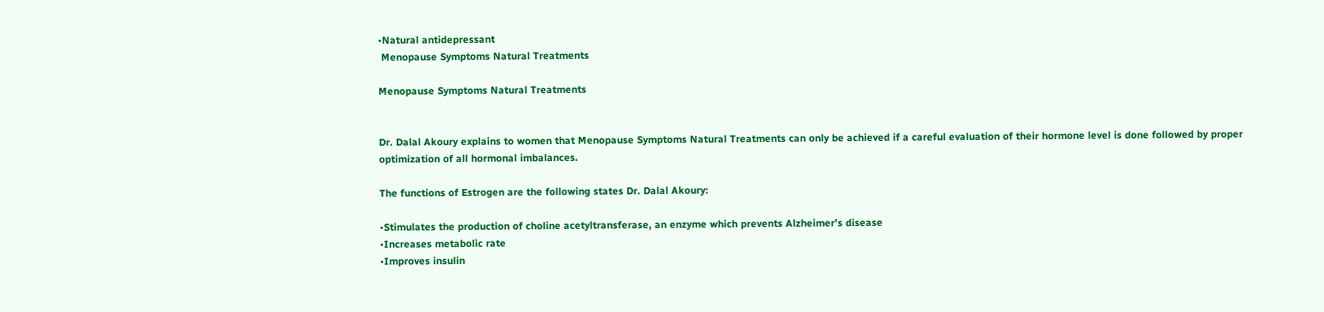•Natural antidepressant
 Menopause Symptoms Natural Treatments

Menopause Symptoms Natural Treatments


Dr. Dalal Akoury explains to women that Menopause Symptoms Natural Treatments can only be achieved if a careful evaluation of their hormone level is done followed by proper optimization of all hormonal imbalances.

The functions of Estrogen are the following states Dr. Dalal Akoury:

•Stimulates the production of choline acetyltransferase, an enzyme which prevents Alzheimer’s disease
•Increases metabolic rate
•Improves insulin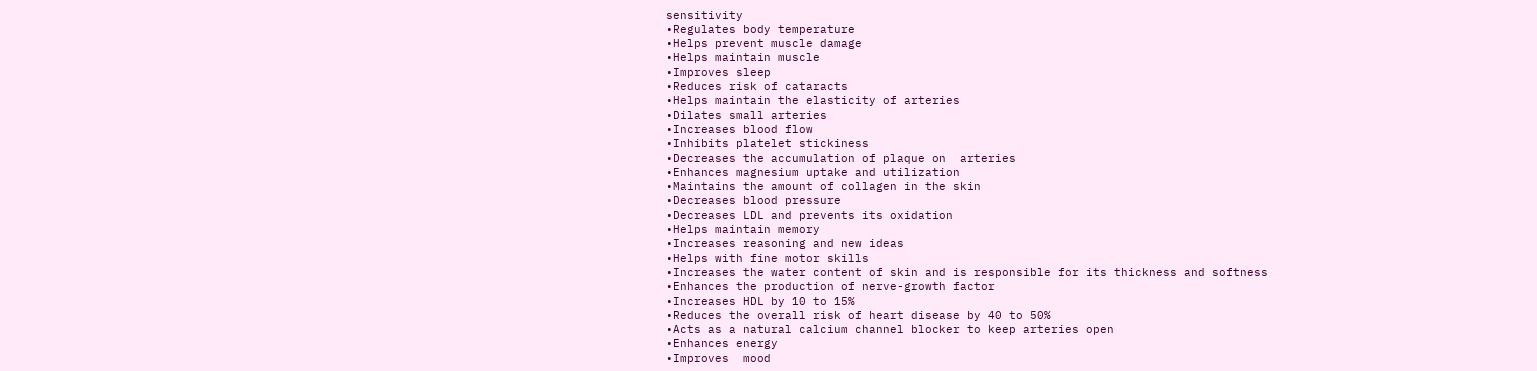sensitivity
•Regulates body temperature
•Helps prevent muscle damage
•Helps maintain muscle
•Improves sleep
•Reduces risk of cataracts
•Helps maintain the elasticity of arteries
•Dilates small arteries
•Increases blood flow
•Inhibits platelet stickiness
•Decreases the accumulation of plaque on  arteries
•Enhances magnesium uptake and utilization
•Maintains the amount of collagen in the skin
•Decreases blood pressure
•Decreases LDL and prevents its oxidation
•Helps maintain memory
•Increases reasoning and new ideas
•Helps with fine motor skills
•Increases the water content of skin and is responsible for its thickness and softness
•Enhances the production of nerve-growth factor
•Increases HDL by 10 to 15%
•Reduces the overall risk of heart disease by 40 to 50%
•Acts as a natural calcium channel blocker to keep arteries open
•Enhances energy
•Improves  mood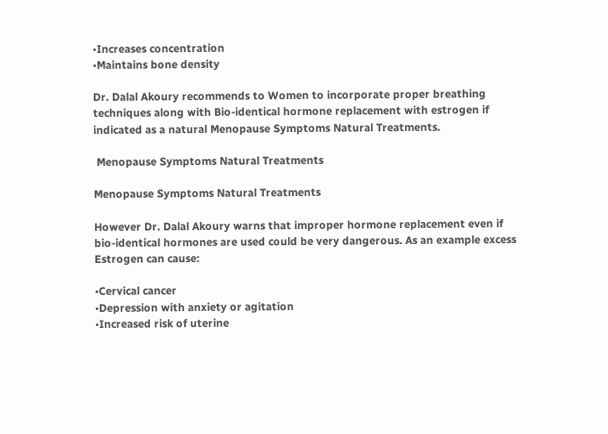•Increases concentration
•Maintains bone density

Dr. Dalal Akoury recommends to Women to incorporate proper breathing techniques along with Bio-identical hormone replacement with estrogen if indicated as a natural Menopause Symptoms Natural Treatments.

 Menopause Symptoms Natural Treatments

Menopause Symptoms Natural Treatments

However Dr. Dalal Akoury warns that improper hormone replacement even if bio-identical hormones are used could be very dangerous. As an example excess Estrogen can cause:

•Cervical cancer
•Depression with anxiety or agitation
•Increased risk of uterine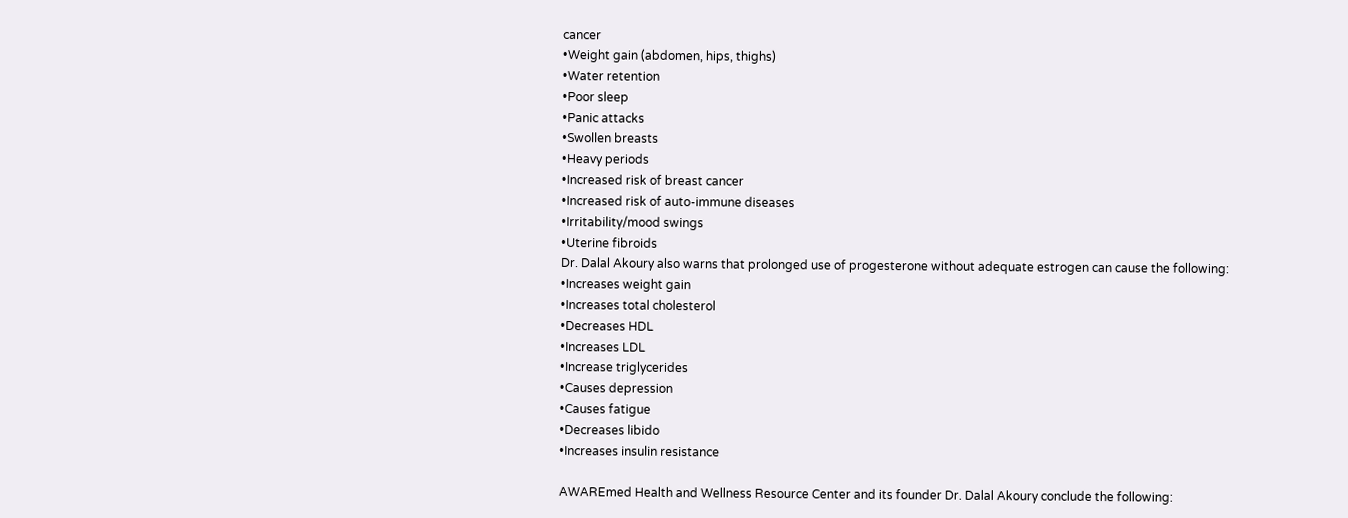cancer
•Weight gain (abdomen, hips, thighs)
•Water retention
•Poor sleep
•Panic attacks
•Swollen breasts
•Heavy periods
•Increased risk of breast cancer
•Increased risk of auto-immune diseases
•Irritability/mood swings
•Uterine fibroids
Dr. Dalal Akoury also warns that prolonged use of progesterone without adequate estrogen can cause the following:
•Increases weight gain
•Increases total cholesterol
•Decreases HDL
•Increases LDL
•Increase triglycerides
•Causes depression
•Causes fatigue
•Decreases libido
•Increases insulin resistance

AWAREmed Health and Wellness Resource Center and its founder Dr. Dalal Akoury conclude the following: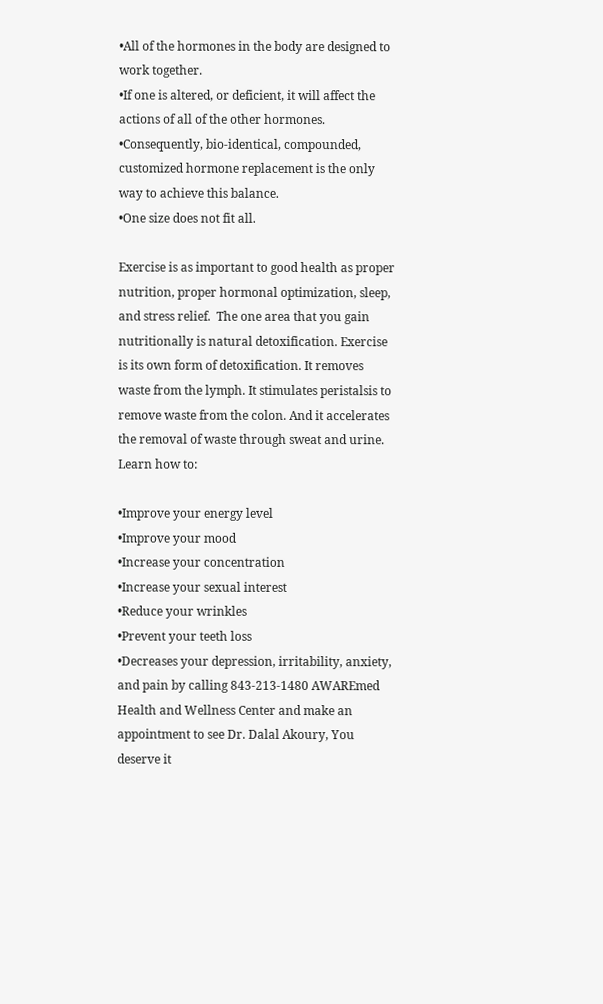•All of the hormones in the body are designed to work together.
•If one is altered, or deficient, it will affect the actions of all of the other hormones.
•Consequently, bio-identical, compounded, customized hormone replacement is the only way to achieve this balance.
•One size does not fit all.

Exercise is as important to good health as proper nutrition, proper hormonal optimization, sleep, and stress relief.  The one area that you gain nutritionally is natural detoxification. Exercise is its own form of detoxification. It removes waste from the lymph. It stimulates peristalsis to remove waste from the colon. And it accelerates the removal of waste through sweat and urine. Learn how to:

•Improve your energy level
•Improve your mood
•Increase your concentration
•Increase your sexual interest
•Reduce your wrinkles
•Prevent your teeth loss
•Decreases your depression, irritability, anxiety, and pain by calling 843-213-1480 AWAREmed Health and Wellness Center and make an appointment to see Dr. Dalal Akoury, You deserve it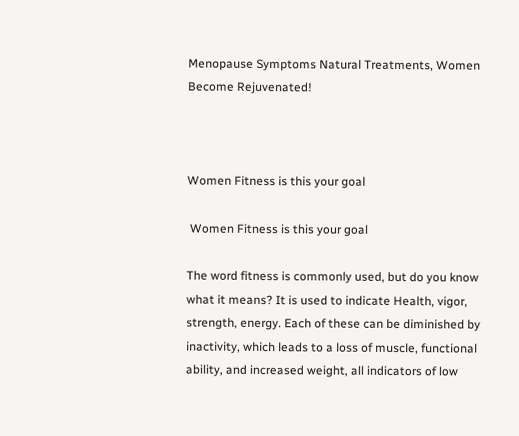Menopause Symptoms Natural Treatments, Women Become Rejuvenated!



Women Fitness is this your goal

 Women Fitness is this your goal

The word fitness is commonly used, but do you know what it means? It is used to indicate Health, vigor, strength, energy. Each of these can be diminished by inactivity, which leads to a loss of muscle, functional ability, and increased weight, all indicators of low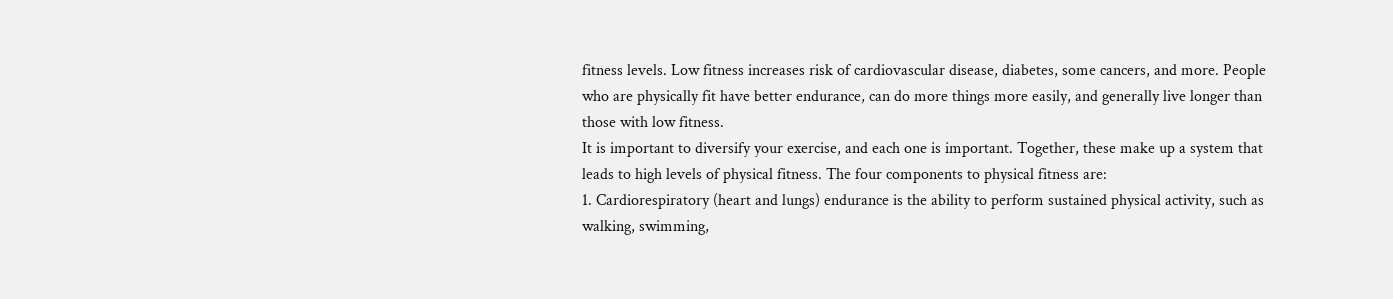fitness levels. Low fitness increases risk of cardiovascular disease, diabetes, some cancers, and more. People who are physically fit have better endurance, can do more things more easily, and generally live longer than those with low fitness.
It is important to diversify your exercise, and each one is important. Together, these make up a system that leads to high levels of physical fitness. The four components to physical fitness are:
1. Cardiorespiratory (heart and lungs) endurance is the ability to perform sustained physical activity, such as walking, swimming,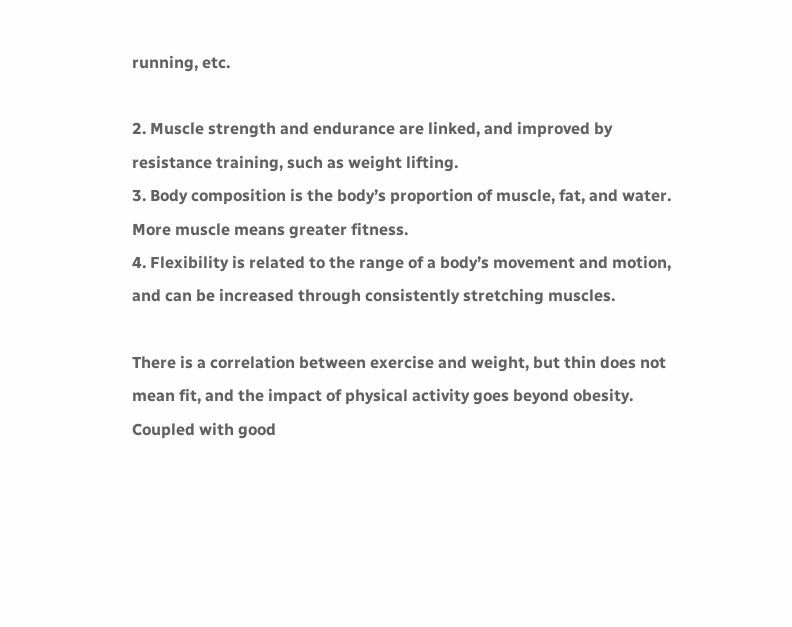running, etc.

2. Muscle strength and endurance are linked, and improved by resistance training, such as weight lifting.
3. Body composition is the body’s proportion of muscle, fat, and water. More muscle means greater fitness.
4. Flexibility is related to the range of a body’s movement and motion, and can be increased through consistently stretching muscles.

There is a correlation between exercise and weight, but thin does not mean fit, and the impact of physical activity goes beyond obesity. Coupled with good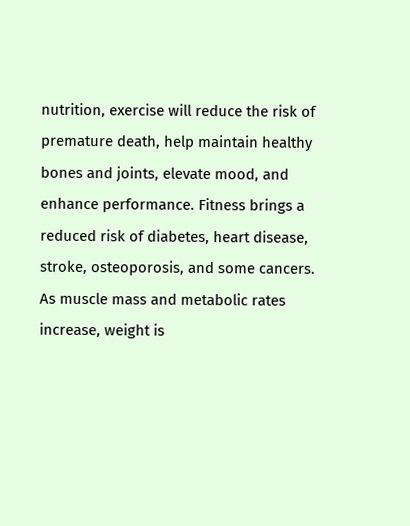nutrition, exercise will reduce the risk of premature death, help maintain healthy bones and joints, elevate mood, and enhance performance. Fitness brings a reduced risk of diabetes, heart disease, stroke, osteoporosis, and some cancers. As muscle mass and metabolic rates increase, weight is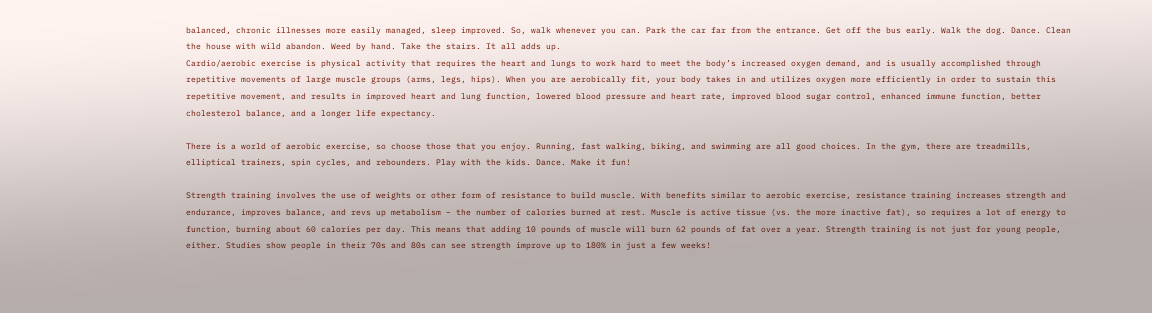balanced, chronic illnesses more easily managed, sleep improved. So, walk whenever you can. Park the car far from the entrance. Get off the bus early. Walk the dog. Dance. Clean the house with wild abandon. Weed by hand. Take the stairs. It all adds up.
Cardio/aerobic exercise is physical activity that requires the heart and lungs to work hard to meet the body’s increased oxygen demand, and is usually accomplished through repetitive movements of large muscle groups (arms, legs, hips). When you are aerobically fit, your body takes in and utilizes oxygen more efficiently in order to sustain this repetitive movement, and results in improved heart and lung function, lowered blood pressure and heart rate, improved blood sugar control, enhanced immune function, better cholesterol balance, and a longer life expectancy.

There is a world of aerobic exercise, so choose those that you enjoy. Running, fast walking, biking, and swimming are all good choices. In the gym, there are treadmills, elliptical trainers, spin cycles, and rebounders. Play with the kids. Dance. Make it fun!

Strength training involves the use of weights or other form of resistance to build muscle. With benefits similar to aerobic exercise, resistance training increases strength and endurance, improves balance, and revs up metabolism – the number of calories burned at rest. Muscle is active tissue (vs. the more inactive fat), so requires a lot of energy to function, burning about 60 calories per day. This means that adding 10 pounds of muscle will burn 62 pounds of fat over a year. Strength training is not just for young people, either. Studies show people in their 70s and 80s can see strength improve up to 180% in just a few weeks!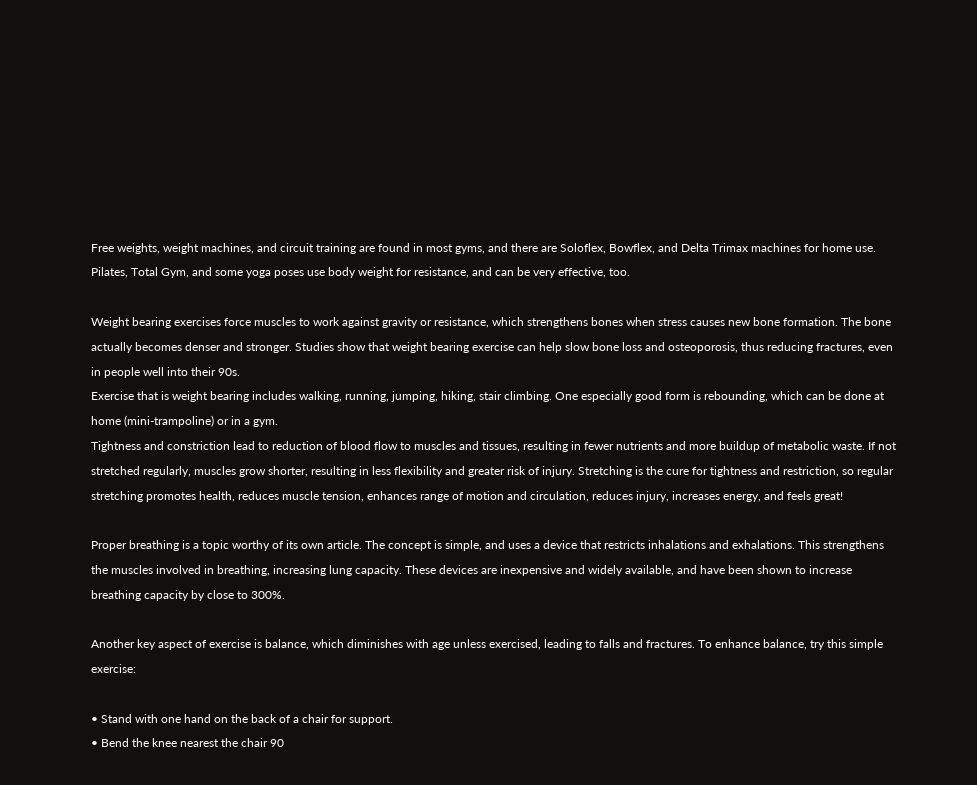Free weights, weight machines, and circuit training are found in most gyms, and there are Soloflex, Bowflex, and Delta Trimax machines for home use. Pilates, Total Gym, and some yoga poses use body weight for resistance, and can be very effective, too.

Weight bearing exercises force muscles to work against gravity or resistance, which strengthens bones when stress causes new bone formation. The bone actually becomes denser and stronger. Studies show that weight bearing exercise can help slow bone loss and osteoporosis, thus reducing fractures, even in people well into their 90s.
Exercise that is weight bearing includes walking, running, jumping, hiking, stair climbing. One especially good form is rebounding, which can be done at home (mini-trampoline) or in a gym.
Tightness and constriction lead to reduction of blood flow to muscles and tissues, resulting in fewer nutrients and more buildup of metabolic waste. If not stretched regularly, muscles grow shorter, resulting in less flexibility and greater risk of injury. Stretching is the cure for tightness and restriction, so regular stretching promotes health, reduces muscle tension, enhances range of motion and circulation, reduces injury, increases energy, and feels great!

Proper breathing is a topic worthy of its own article. The concept is simple, and uses a device that restricts inhalations and exhalations. This strengthens the muscles involved in breathing, increasing lung capacity. These devices are inexpensive and widely available, and have been shown to increase breathing capacity by close to 300%.

Another key aspect of exercise is balance, which diminishes with age unless exercised, leading to falls and fractures. To enhance balance, try this simple exercise:

• Stand with one hand on the back of a chair for support.
• Bend the knee nearest the chair 90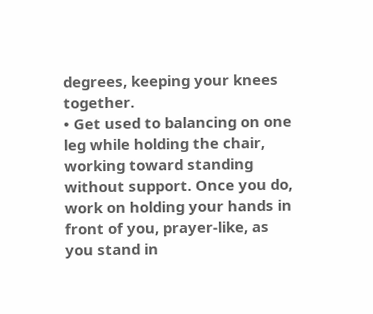degrees, keeping your knees together.
• Get used to balancing on one leg while holding the chair, working toward standing without support. Once you do, work on holding your hands in front of you, prayer-like, as you stand in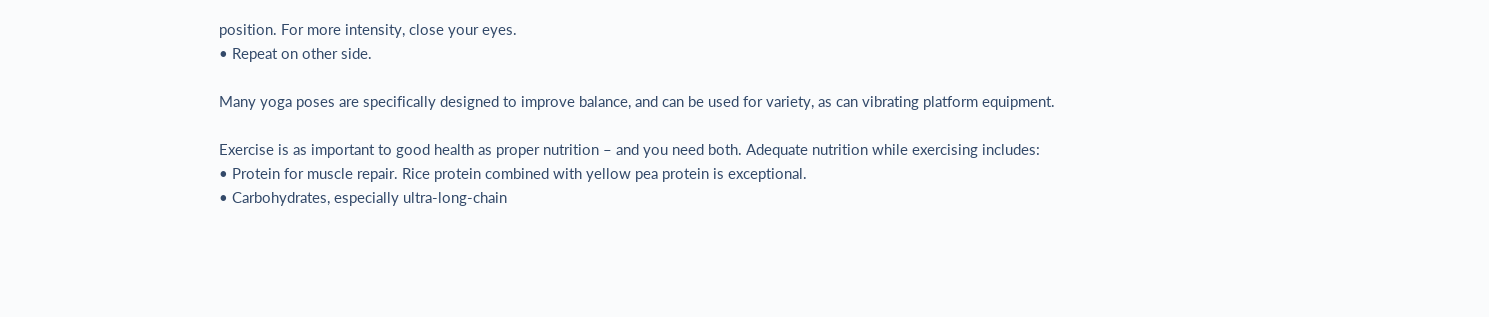position. For more intensity, close your eyes.
• Repeat on other side.

Many yoga poses are specifically designed to improve balance, and can be used for variety, as can vibrating platform equipment.

Exercise is as important to good health as proper nutrition – and you need both. Adequate nutrition while exercising includes:
• Protein for muscle repair. Rice protein combined with yellow pea protein is exceptional.
• Carbohydrates, especially ultra-long-chain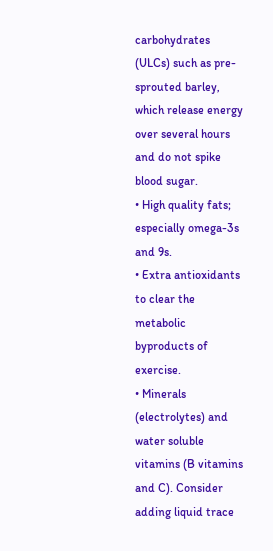carbohydrates (ULCs) such as pre-sprouted barley, which release energy over several hours and do not spike blood sugar.
• High quality fats; especially omega-3s and 9s.
• Extra antioxidants to clear the metabolic byproducts of exercise.
• Minerals (electrolytes) and water soluble vitamins (B vitamins and C). Consider adding liquid trace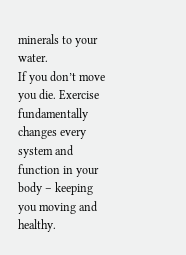minerals to your water.
If you don’t move you die. Exercise fundamentally changes every system and function in your body – keeping you moving and healthy.